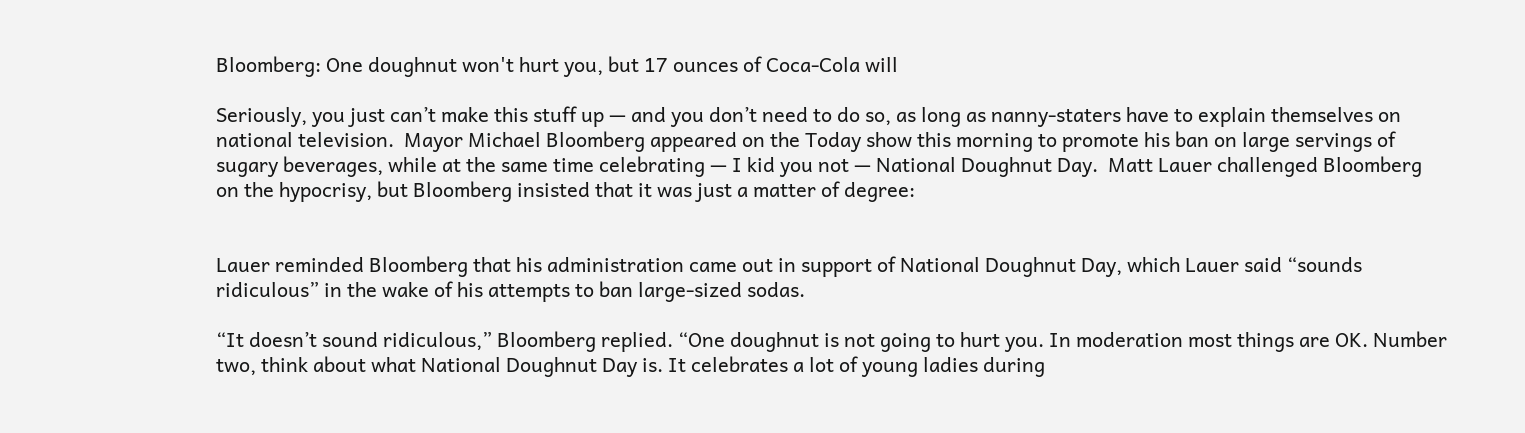Bloomberg: One doughnut won't hurt you, but 17 ounces of Coca-Cola will

Seriously, you just can’t make this stuff up — and you don’t need to do so, as long as nanny-staters have to explain themselves on national television.  Mayor Michael Bloomberg appeared on the Today show this morning to promote his ban on large servings of sugary beverages, while at the same time celebrating — I kid you not — National Doughnut Day.  Matt Lauer challenged Bloomberg on the hypocrisy, but Bloomberg insisted that it was just a matter of degree:


Lauer reminded Bloomberg that his administration came out in support of National Doughnut Day, which Lauer said “sounds ridiculous” in the wake of his attempts to ban large-sized sodas.

“It doesn’t sound ridiculous,” Bloomberg replied. “One doughnut is not going to hurt you. In moderation most things are OK. Number two, think about what National Doughnut Day is. It celebrates a lot of young ladies during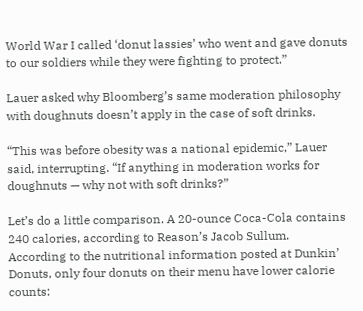World War I called ‘donut lassies’ who went and gave donuts to our soldiers while they were fighting to protect.”

Lauer asked why Bloomberg’s same moderation philosophy with doughnuts doesn’t apply in the case of soft drinks.

“This was before obesity was a national epidemic,” Lauer said, interrupting. “If anything in moderation works for doughnuts — why not with soft drinks?”

Let’s do a little comparison. A 20-ounce Coca-Cola contains 240 calories, according to Reason’s Jacob Sullum.  According to the nutritional information posted at Dunkin’ Donuts, only four donuts on their menu have lower calorie counts: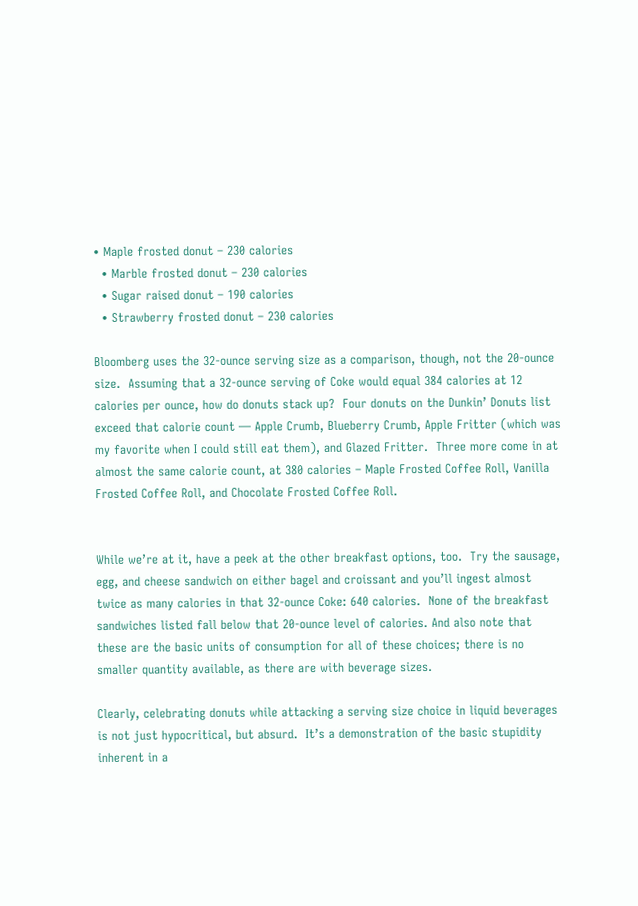• Maple frosted donut – 230 calories
  • Marble frosted donut – 230 calories
  • Sugar raised donut – 190 calories
  • Strawberry frosted donut – 230 calories

Bloomberg uses the 32-ounce serving size as a comparison, though, not the 20-ounce size.  Assuming that a 32-ounce serving of Coke would equal 384 calories at 12 calories per ounce, how do donuts stack up?  Four donuts on the Dunkin’ Donuts list exceed that calorie count — Apple Crumb, Blueberry Crumb, Apple Fritter (which was my favorite when I could still eat them), and Glazed Fritter.  Three more come in at almost the same calorie count, at 380 calories – Maple Frosted Coffee Roll, Vanilla Frosted Coffee Roll, and Chocolate Frosted Coffee Roll.


While we’re at it, have a peek at the other breakfast options, too.  Try the sausage, egg, and cheese sandwich on either bagel and croissant and you’ll ingest almost twice as many calories in that 32-ounce Coke: 640 calories.  None of the breakfast sandwiches listed fall below that 20-ounce level of calories. And also note that these are the basic units of consumption for all of these choices; there is no smaller quantity available, as there are with beverage sizes.

Clearly, celebrating donuts while attacking a serving size choice in liquid beverages is not just hypocritical, but absurd.  It’s a demonstration of the basic stupidity inherent in a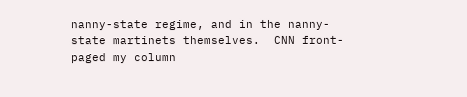nanny-state regime, and in the nanny-state martinets themselves.  CNN front-paged my column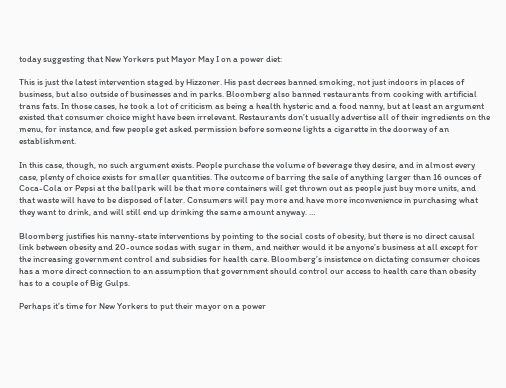today suggesting that New Yorkers put Mayor May I on a power diet:

This is just the latest intervention staged by Hizzoner. His past decrees banned smoking, not just indoors in places of business, but also outside of businesses and in parks. Bloomberg also banned restaurants from cooking with artificial trans fats. In those cases, he took a lot of criticism as being a health hysteric and a food nanny, but at least an argument existed that consumer choice might have been irrelevant. Restaurants don’t usually advertise all of their ingredients on the menu, for instance, and few people get asked permission before someone lights a cigarette in the doorway of an establishment.

In this case, though, no such argument exists. People purchase the volume of beverage they desire, and in almost every case, plenty of choice exists for smaller quantities. The outcome of barring the sale of anything larger than 16 ounces of Coca-Cola or Pepsi at the ballpark will be that more containers will get thrown out as people just buy more units, and that waste will have to be disposed of later. Consumers will pay more and have more inconvenience in purchasing what they want to drink, and will still end up drinking the same amount anyway. …

Bloomberg justifies his nanny-state interventions by pointing to the social costs of obesity, but there is no direct causal link between obesity and 20-ounce sodas with sugar in them, and neither would it be anyone’s business at all except for the increasing government control and subsidies for health care. Bloomberg’s insistence on dictating consumer choices has a more direct connection to an assumption that government should control our access to health care than obesity has to a couple of Big Gulps.

Perhaps it’s time for New Yorkers to put their mayor on a power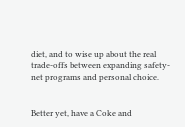diet, and to wise up about the real trade-offs between expanding safety-net programs and personal choice.


Better yet, have a Coke and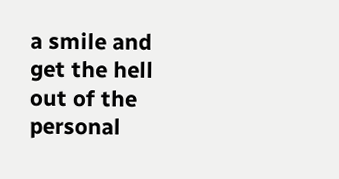a smile and get the hell out of the personal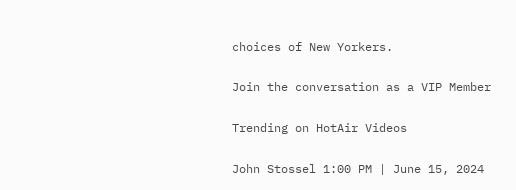choices of New Yorkers.

Join the conversation as a VIP Member

Trending on HotAir Videos

John Stossel 1:00 PM | June 15, 2024